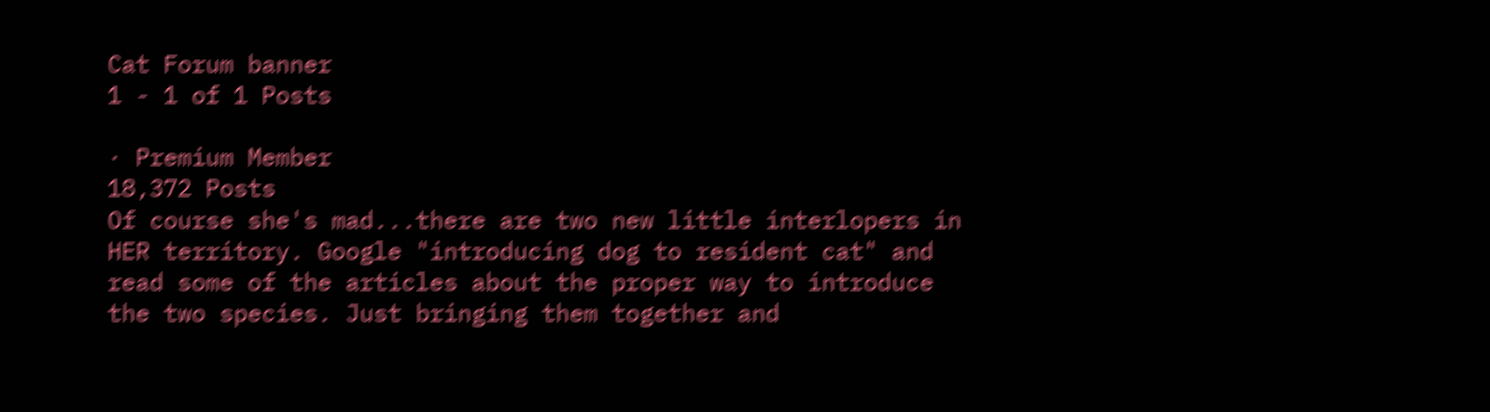Cat Forum banner
1 - 1 of 1 Posts

· Premium Member
18,372 Posts
Of course she's mad...there are two new little interlopers in HER territory. Google "introducing dog to resident cat" and read some of the articles about the proper way to introduce the two species. Just bringing them together and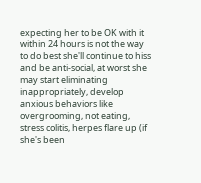expecting her to be OK with it within 24 hours is not the way to do best she'll continue to hiss and be anti-social, at worst she may start eliminating inappropriately, develop anxious behaviors like overgrooming, not eating, stress colitis, herpes flare up (if she's been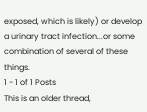exposed, which is likely) or develop a urinary tract infection...or some combination of several of these things.
1 - 1 of 1 Posts
This is an older thread,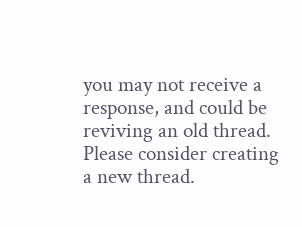you may not receive a response, and could be reviving an old thread. Please consider creating a new thread.